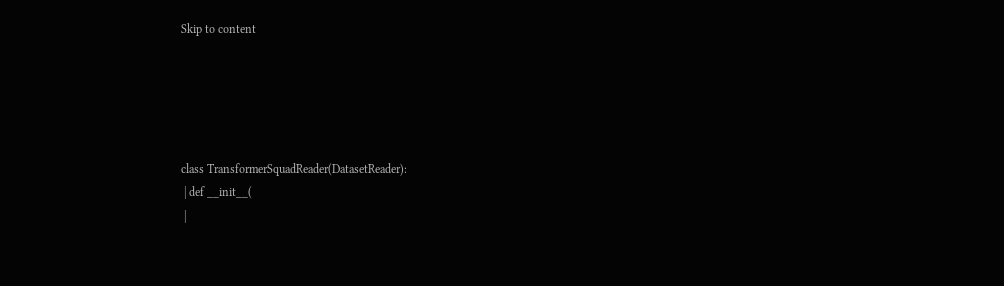Skip to content





class TransformerSquadReader(DatasetReader):
 | def __init__(
 |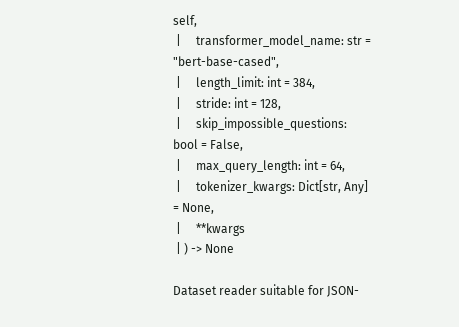self,
 |     transformer_model_name: str = "bert-base-cased",
 |     length_limit: int = 384,
 |     stride: int = 128,
 |     skip_impossible_questions: bool = False,
 |     max_query_length: int = 64,
 |     tokenizer_kwargs: Dict[str, Any] = None,
 |     **kwargs
 | ) -> None

Dataset reader suitable for JSON-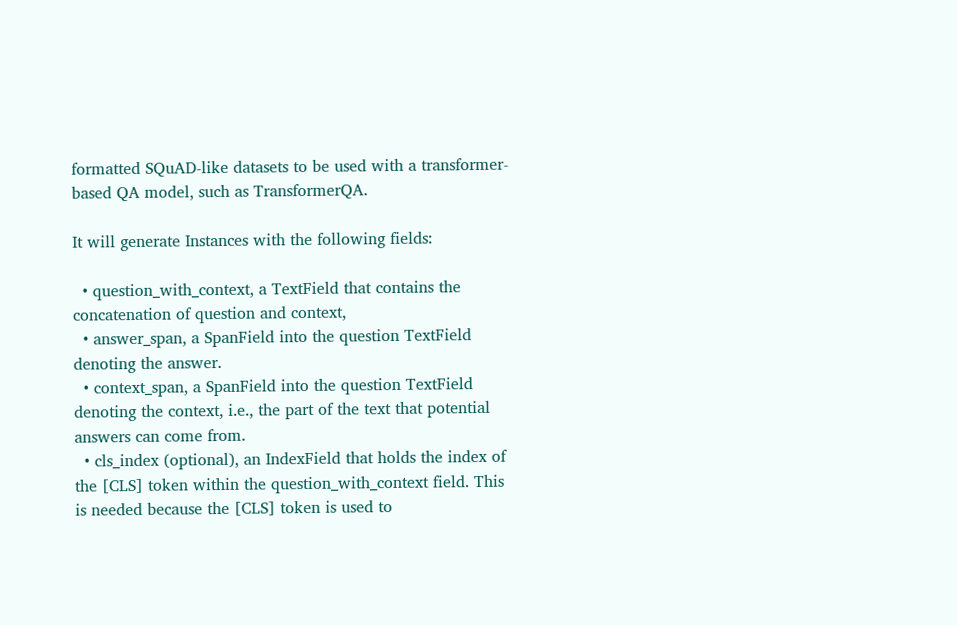formatted SQuAD-like datasets to be used with a transformer-based QA model, such as TransformerQA.

It will generate Instances with the following fields:

  • question_with_context, a TextField that contains the concatenation of question and context,
  • answer_span, a SpanField into the question TextField denoting the answer.
  • context_span, a SpanField into the question TextField denoting the context, i.e., the part of the text that potential answers can come from.
  • cls_index (optional), an IndexField that holds the index of the [CLS] token within the question_with_context field. This is needed because the [CLS] token is used to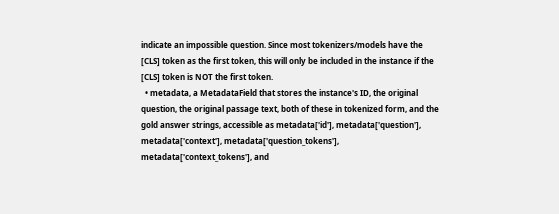indicate an impossible question. Since most tokenizers/models have the [CLS] token as the first token, this will only be included in the instance if the [CLS] token is NOT the first token.
  • metadata, a MetadataField that stores the instance's ID, the original question, the original passage text, both of these in tokenized form, and the gold answer strings, accessible as metadata['id'], metadata['question'], metadata['context'], metadata['question_tokens'], metadata['context_tokens'], and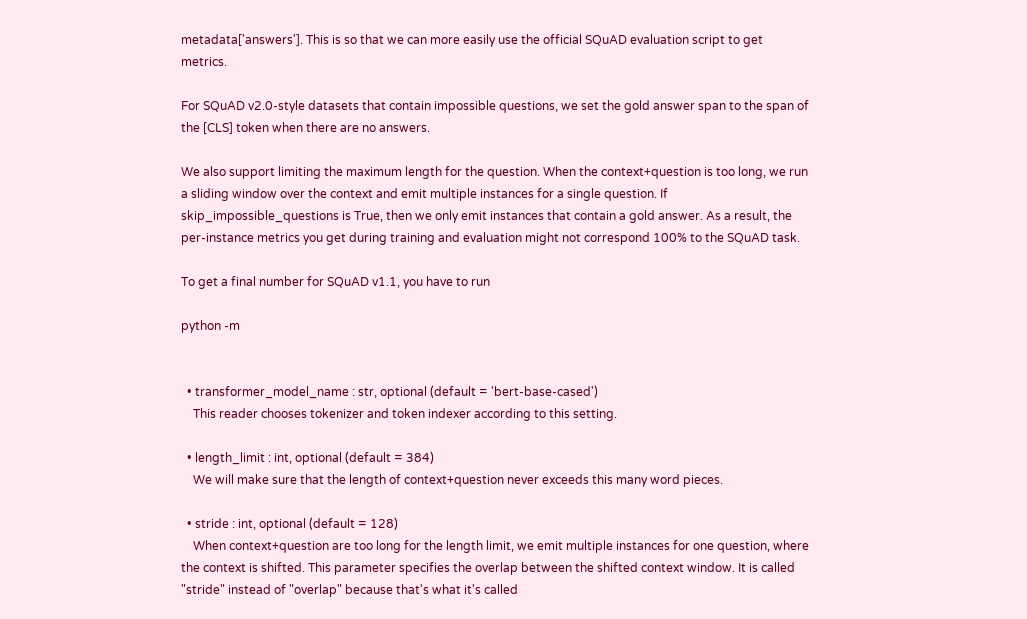metadata['answers']. This is so that we can more easily use the official SQuAD evaluation script to get metrics.

For SQuAD v2.0-style datasets that contain impossible questions, we set the gold answer span to the span of the [CLS] token when there are no answers.

We also support limiting the maximum length for the question. When the context+question is too long, we run a sliding window over the context and emit multiple instances for a single question. If skip_impossible_questions is True, then we only emit instances that contain a gold answer. As a result, the per-instance metrics you get during training and evaluation might not correspond 100% to the SQuAD task.

To get a final number for SQuAD v1.1, you have to run

python -m


  • transformer_model_name : str, optional (default = 'bert-base-cased')
    This reader chooses tokenizer and token indexer according to this setting.

  • length_limit : int, optional (default = 384)
    We will make sure that the length of context+question never exceeds this many word pieces.

  • stride : int, optional (default = 128)
    When context+question are too long for the length limit, we emit multiple instances for one question, where the context is shifted. This parameter specifies the overlap between the shifted context window. It is called "stride" instead of "overlap" because that's what it's called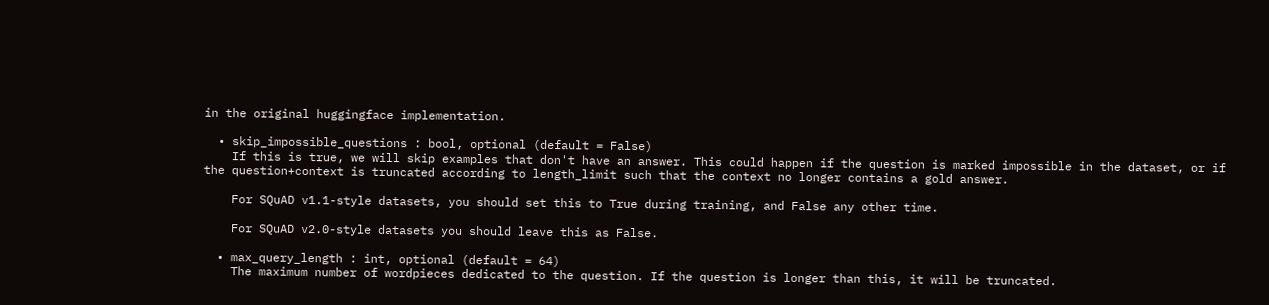in the original huggingface implementation.

  • skip_impossible_questions : bool, optional (default = False)
    If this is true, we will skip examples that don't have an answer. This could happen if the question is marked impossible in the dataset, or if the question+context is truncated according to length_limit such that the context no longer contains a gold answer.

    For SQuAD v1.1-style datasets, you should set this to True during training, and False any other time.

    For SQuAD v2.0-style datasets you should leave this as False.

  • max_query_length : int, optional (default = 64)
    The maximum number of wordpieces dedicated to the question. If the question is longer than this, it will be truncated.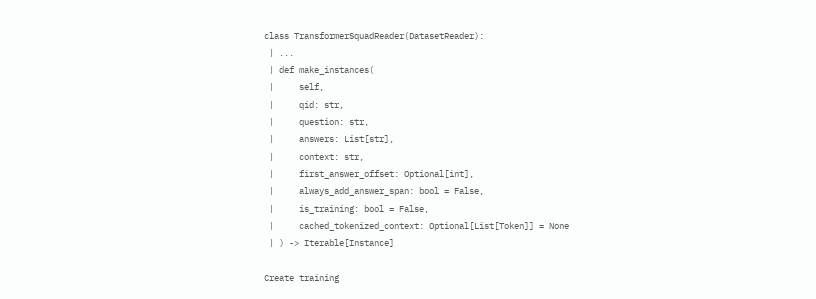class TransformerSquadReader(DatasetReader):
 | ...
 | def make_instances(
 |     self,
 |     qid: str,
 |     question: str,
 |     answers: List[str],
 |     context: str,
 |     first_answer_offset: Optional[int],
 |     always_add_answer_span: bool = False,
 |     is_training: bool = False,
 |     cached_tokenized_context: Optional[List[Token]] = None
 | ) -> Iterable[Instance]

Create training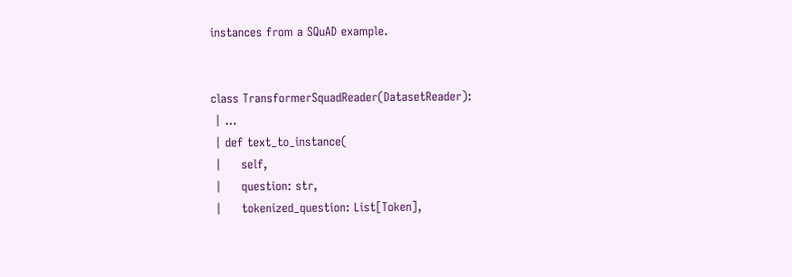instances from a SQuAD example.


class TransformerSquadReader(DatasetReader):
 | ...
 | def text_to_instance(
 |     self,
 |     question: str,
 |     tokenized_question: List[Token],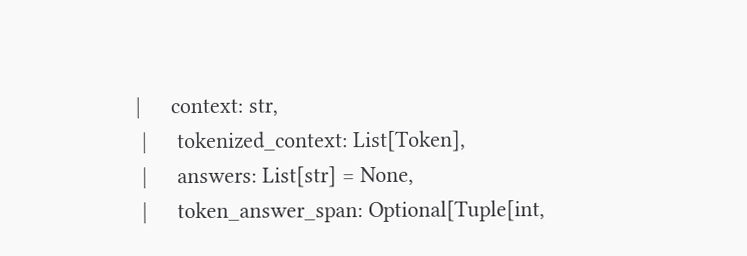|     context: str,
 |     tokenized_context: List[Token],
 |     answers: List[str] = None,
 |     token_answer_span: Optional[Tuple[int,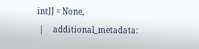int]] = None,
 |     additional_metadata: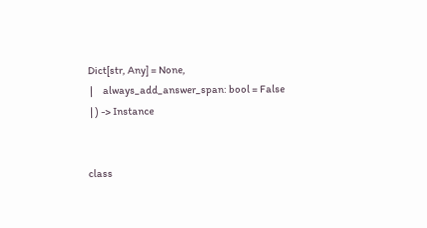Dict[str, Any] = None,
 |     always_add_answer_span: bool = False
 | ) -> Instance


class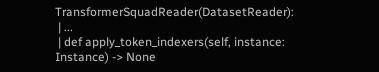TransformerSquadReader(DatasetReader):
 | ...
 | def apply_token_indexers(self, instance: Instance) -> None